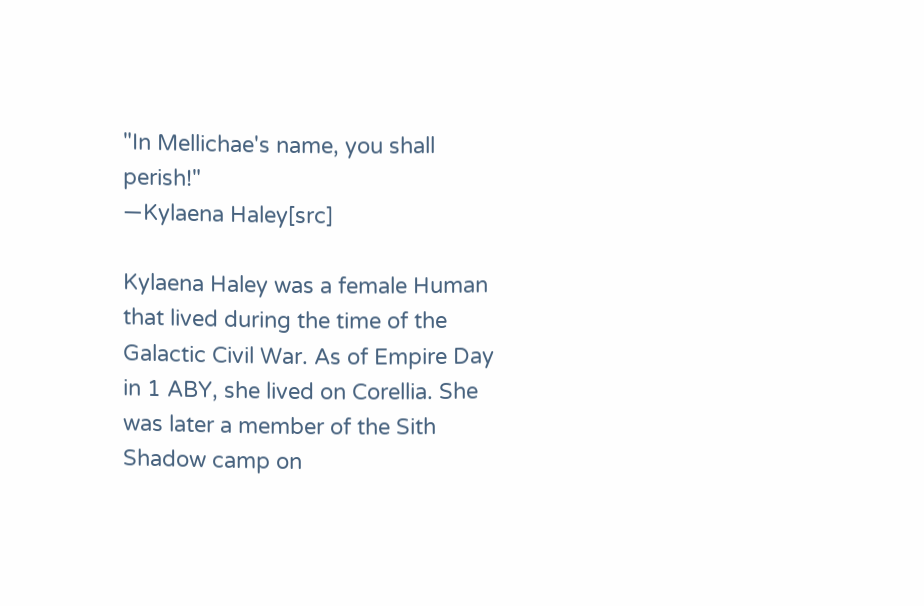"In Mellichae's name, you shall perish!"
―Kylaena Haley[src]

Kylaena Haley was a female Human that lived during the time of the Galactic Civil War. As of Empire Day in 1 ABY, she lived on Corellia. She was later a member of the Sith Shadow camp on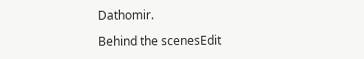Dathomir.

Behind the scenesEdit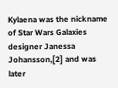Kylaena was the nickname of Star Wars Galaxies designer Janessa Johansson,[2] and was later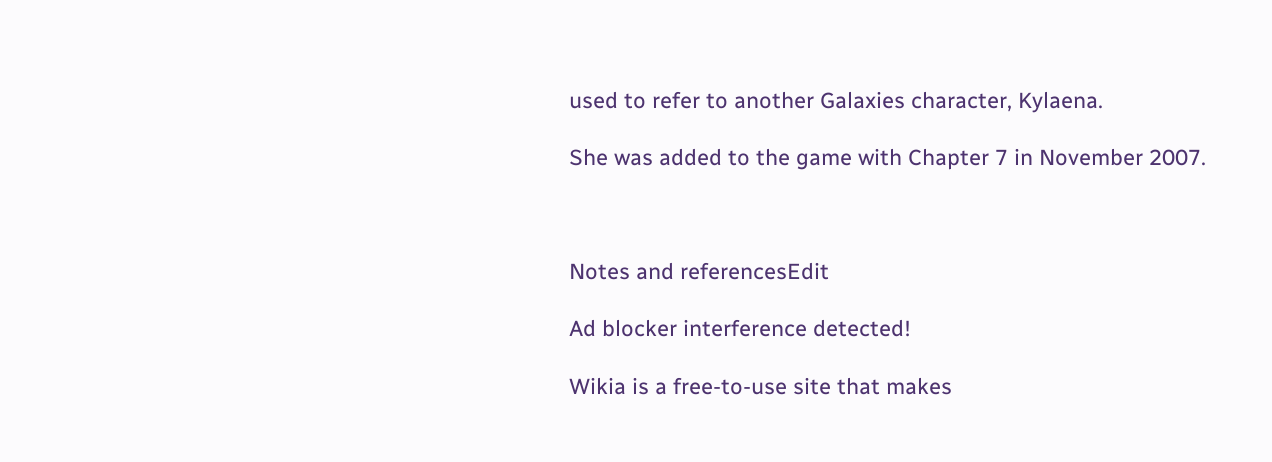used to refer to another Galaxies character, Kylaena.

She was added to the game with Chapter 7 in November 2007.



Notes and referencesEdit

Ad blocker interference detected!

Wikia is a free-to-use site that makes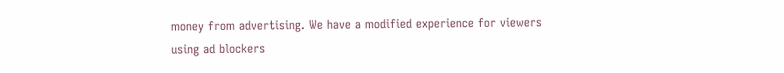money from advertising. We have a modified experience for viewers using ad blockers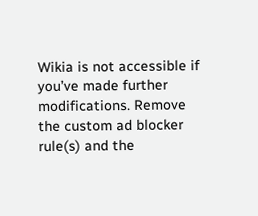Wikia is not accessible if you’ve made further modifications. Remove the custom ad blocker rule(s) and the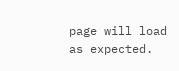page will load as expected.